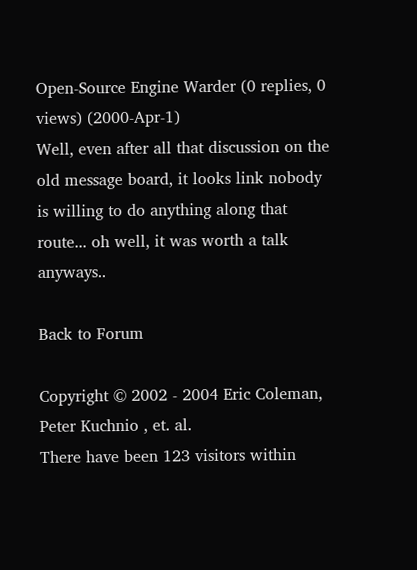Open-Source Engine Warder (0 replies, 0 views) (2000-Apr-1)
Well, even after all that discussion on the old message board, it looks link nobody is willing to do anything along that route... oh well, it was worth a talk anyways..

Back to Forum

Copyright © 2002 - 2004 Eric Coleman, Peter Kuchnio , et. al.
There have been 123 visitors within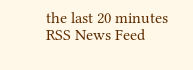the last 20 minutes
RSS News Feed